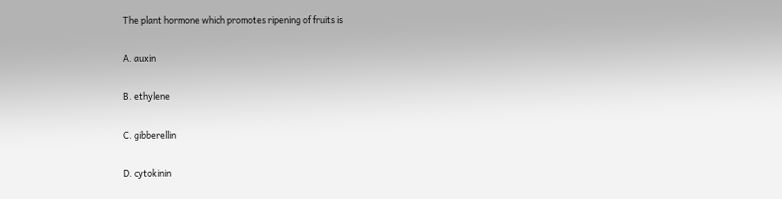The plant hormone which promotes ripening of fruits is

A. auxin

B. ethylene

C. gibberellin

D. cytokinin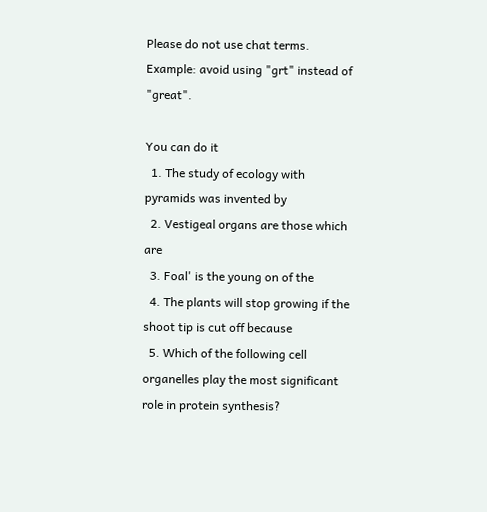Please do not use chat terms. Example: avoid using "grt" instead of "great".

You can do it
  1. The study of ecology with pyramids was invented by
  2. Vestigeal organs are those which are
  3. Foal' is the young on of the
  4. The plants will stop growing if the shoot tip is cut off because
  5. Which of the following cell organelles play the most significant role in protein synthesis?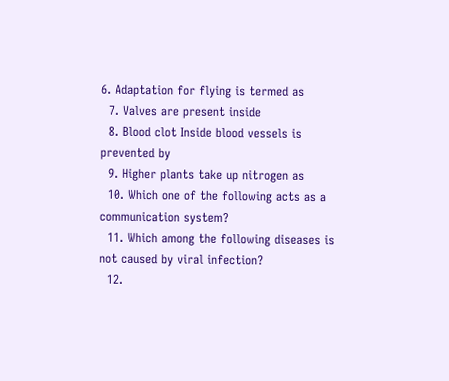6. Adaptation for flying is termed as
  7. Valves are present inside
  8. Blood clot Inside blood vessels is prevented by
  9. Higher plants take up nitrogen as
  10. Which one of the following acts as a communication system?
  11. Which among the following diseases is not caused by viral infection?
  12.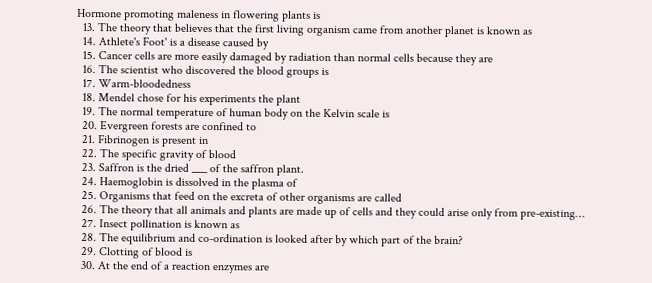Hormone promoting maleness in flowering plants is
  13. The theory that believes that the first living organism came from another planet is known as
  14. Athlete's Foot' is a disease caused by
  15. Cancer cells are more easily damaged by radiation than normal cells because they are
  16. The scientist who discovered the blood groups is
  17. Warm-bloodedness
  18. Mendel chose for his experiments the plant
  19. The normal temperature of human body on the Kelvin scale is
  20. Evergreen forests are confined to
  21. Fibrinogen is present in
  22. The specific gravity of blood
  23. Saffron is the dried ___ of the saffron plant.
  24. Haemoglobin is dissolved in the plasma of
  25. Organisms that feed on the excreta of other organisms are called
  26. The theory that all animals and plants are made up of cells and they could arise only from pre-existing…
  27. Insect pollination is known as
  28. The equilibrium and co-ordination is looked after by which part of the brain?
  29. Clotting of blood is
  30. At the end of a reaction enzymes are